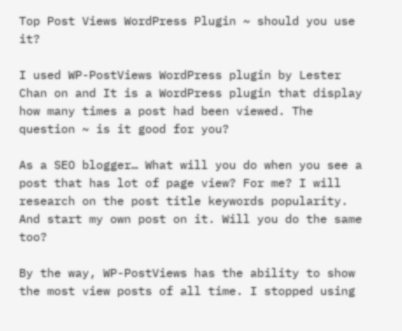Top Post Views WordPress Plugin ~ should you use it?

I used WP-PostViews WordPress plugin by Lester Chan on and It is a WordPress plugin that display how many times a post had been viewed. The question ~ is it good for you?

As a SEO blogger… What will you do when you see a post that has lot of page view? For me? I will research on the post title keywords popularity. And start my own post on it. Will you do the same too?

By the way, WP-PostViews has the ability to show the most view posts of all time. I stopped using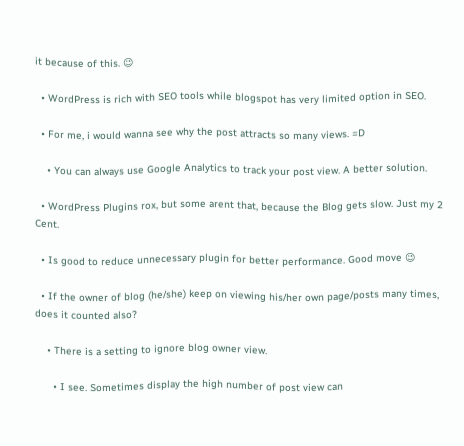it because of this. 😉

  • WordPress is rich with SEO tools while blogspot has very limited option in SEO.

  • For me, i would wanna see why the post attracts so many views. =D

    • You can always use Google Analytics to track your post view. A better solution.

  • WordPress Plugins rox, but some arent that, because the Blog gets slow. Just my 2 Cent.

  • Is good to reduce unnecessary plugin for better performance. Good move 😉

  • If the owner of blog (he/she) keep on viewing his/her own page/posts many times, does it counted also?

    • There is a setting to ignore blog owner view.

      • I see. Sometimes display the high number of post view can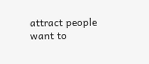attract people want to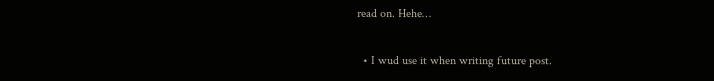read on. Hehe…

  • I wud use it when writing future post.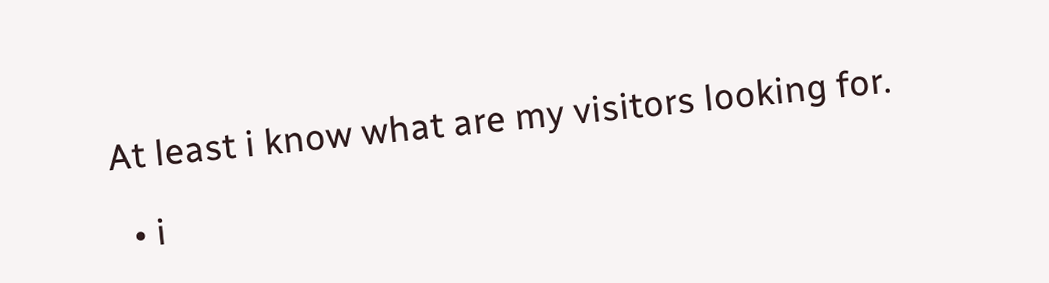At least i know what are my visitors looking for.

  • i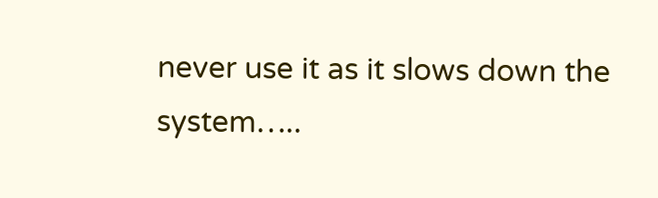never use it as it slows down the system…..